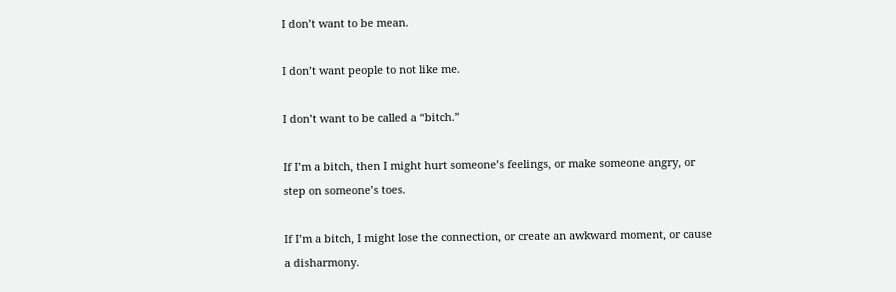I don’t want to be mean.

I don’t want people to not like me.

I don’t want to be called a “bitch.”

If I’m a bitch, then I might hurt someone’s feelings, or make someone angry, or step on someone’s toes.

If I’m a bitch, I might lose the connection, or create an awkward moment, or cause a disharmony.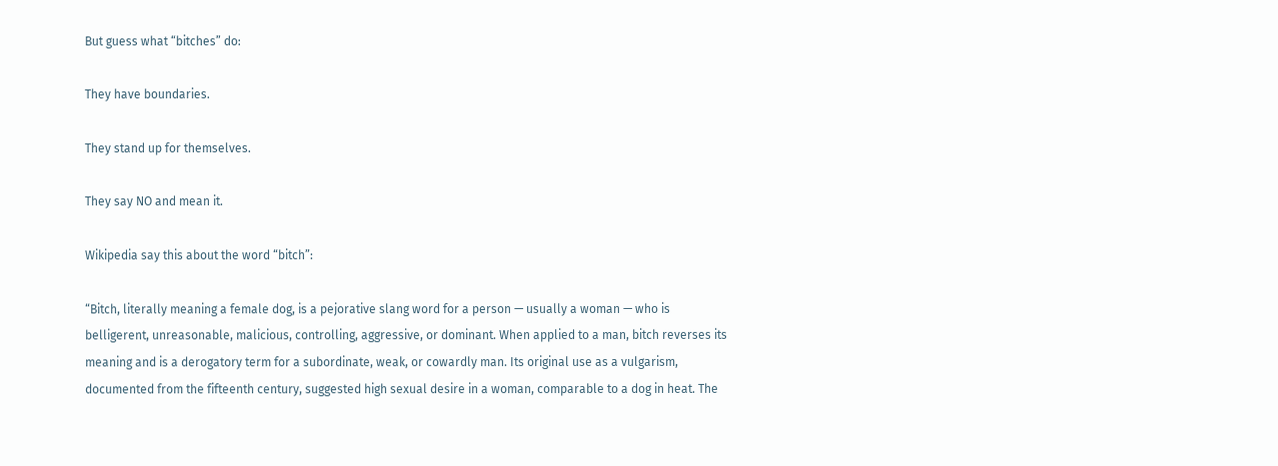But guess what “bitches” do:

They have boundaries.

They stand up for themselves.

They say NO and mean it.

Wikipedia say this about the word “bitch”:

“Bitch, literally meaning a female dog, is a pejorative slang word for a person — usually a woman — who is belligerent, unreasonable, malicious, controlling, aggressive, or dominant. When applied to a man, bitch reverses its meaning and is a derogatory term for a subordinate, weak, or cowardly man. Its original use as a vulgarism, documented from the fifteenth century, suggested high sexual desire in a woman, comparable to a dog in heat. The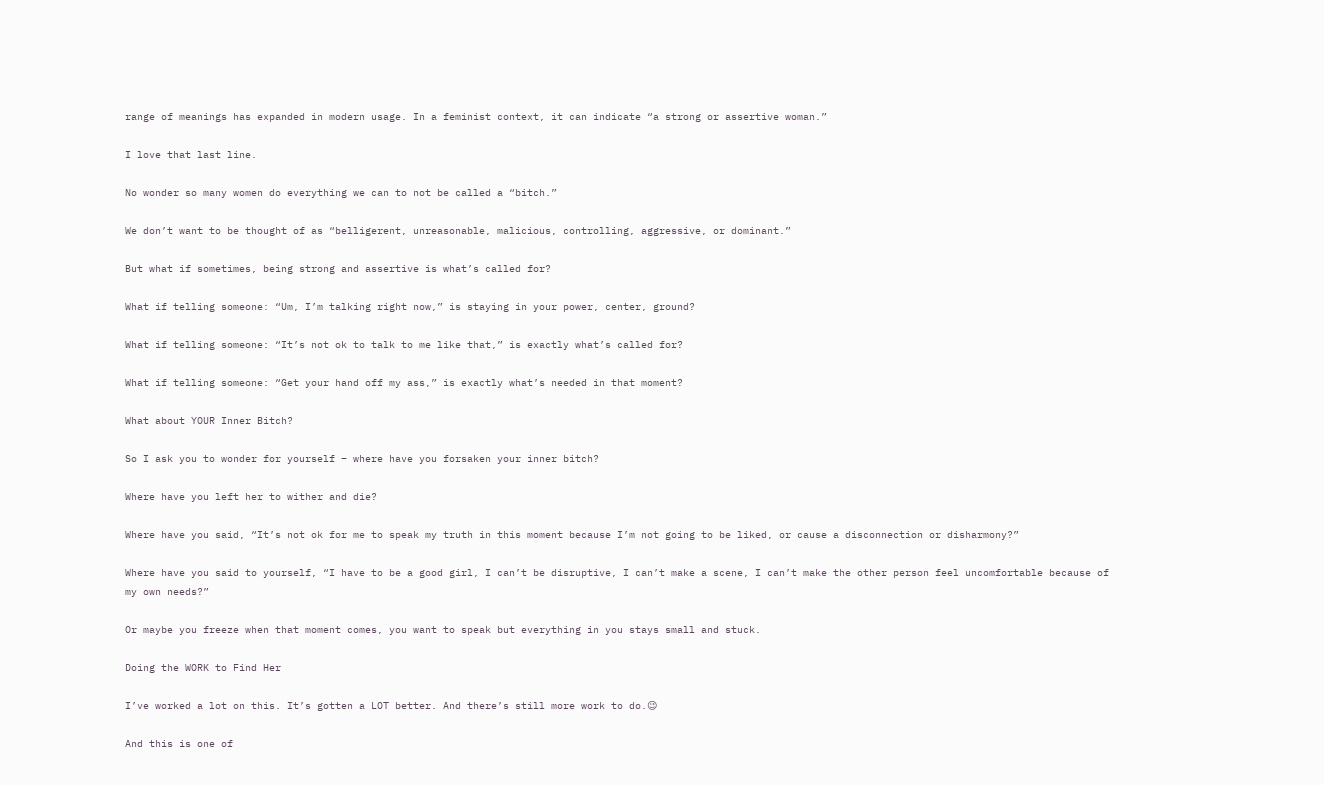range of meanings has expanded in modern usage. In a feminist context, it can indicate “a strong or assertive woman.”

I love that last line.

No wonder so many women do everything we can to not be called a “bitch.”

We don’t want to be thought of as “belligerent, unreasonable, malicious, controlling, aggressive, or dominant.”

But what if sometimes, being strong and assertive is what’s called for?

What if telling someone: “Um, I’m talking right now,” is staying in your power, center, ground?

What if telling someone: “It’s not ok to talk to me like that,” is exactly what’s called for?

What if telling someone: “Get your hand off my ass,” is exactly what’s needed in that moment?

What about YOUR Inner Bitch?

So I ask you to wonder for yourself – where have you forsaken your inner bitch?

Where have you left her to wither and die?

Where have you said, “It’s not ok for me to speak my truth in this moment because I’m not going to be liked, or cause a disconnection or disharmony?”

Where have you said to yourself, “I have to be a good girl, I can’t be disruptive, I can’t make a scene, I can’t make the other person feel uncomfortable because of my own needs?”

Or maybe you freeze when that moment comes, you want to speak but everything in you stays small and stuck.

Doing the WORK to Find Her

I’ve worked a lot on this. It’s gotten a LOT better. And there’s still more work to do.😉

And this is one of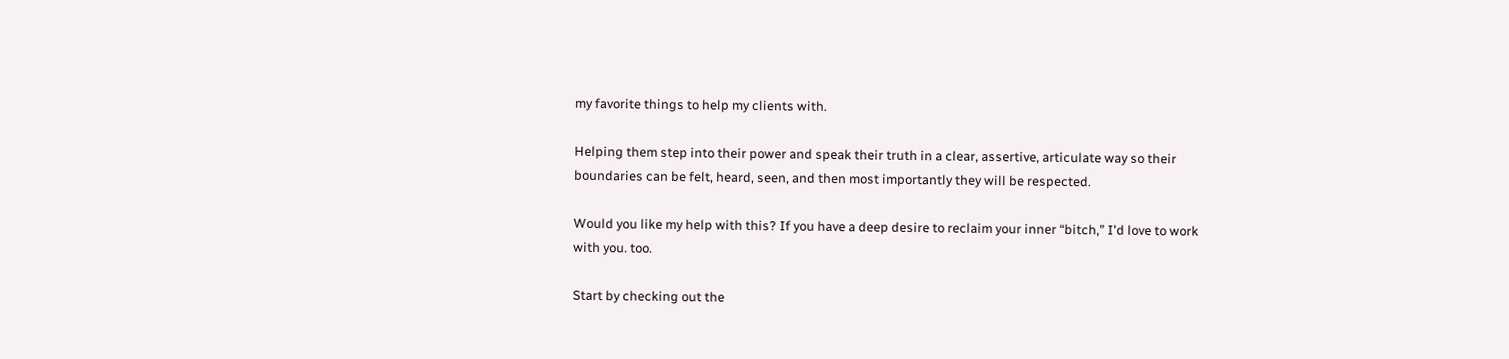my favorite things to help my clients with.

Helping them step into their power and speak their truth in a clear, assertive, articulate way so their boundaries can be felt, heard, seen, and then most importantly they will be respected.

Would you like my help with this? If you have a deep desire to reclaim your inner “bitch,” I'd love to work with you. too.

Start by checking out the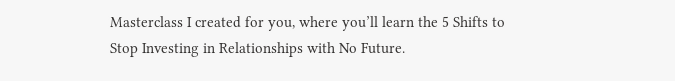Masterclass I created for you, where you’ll learn the 5 Shifts to Stop Investing in Relationships with No Future.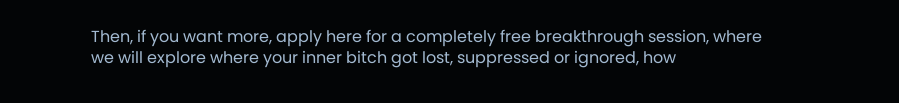Then, if you want more, apply here for a completely free breakthrough session, where we will explore where your inner bitch got lost, suppressed or ignored, how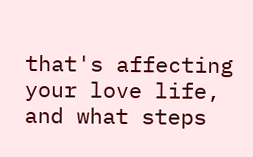that's affecting your love life, and what steps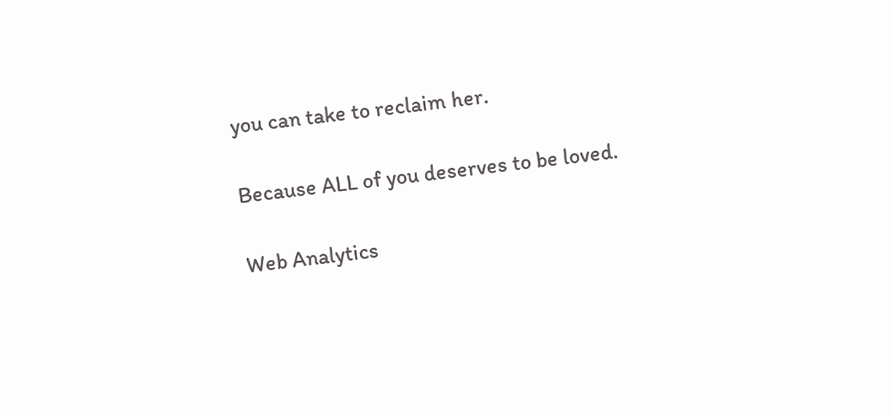you can take to reclaim her.

Because ALL of you deserves to be loved.

Web Analytics